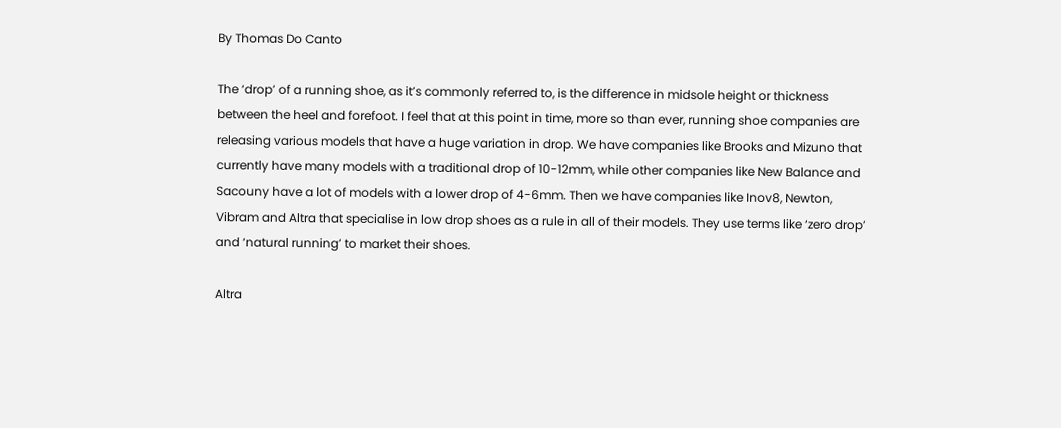By Thomas Do Canto

The ‘drop’ of a running shoe, as it’s commonly referred to, is the difference in midsole height or thickness between the heel and forefoot. I feel that at this point in time, more so than ever, running shoe companies are releasing various models that have a huge variation in drop. We have companies like Brooks and Mizuno that currently have many models with a traditional drop of 10-12mm, while other companies like New Balance and Sacouny have a lot of models with a lower drop of 4-6mm. Then we have companies like Inov8, Newton, Vibram and Altra that specialise in low drop shoes as a rule in all of their models. They use terms like ‘zero drop’ and ‘natural running’ to market their shoes.

Altra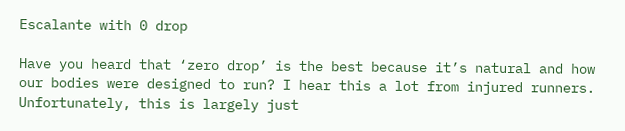Escalante with 0 drop

Have you heard that ‘zero drop’ is the best because it’s natural and how our bodies were designed to run? I hear this a lot from injured runners. Unfortunately, this is largely just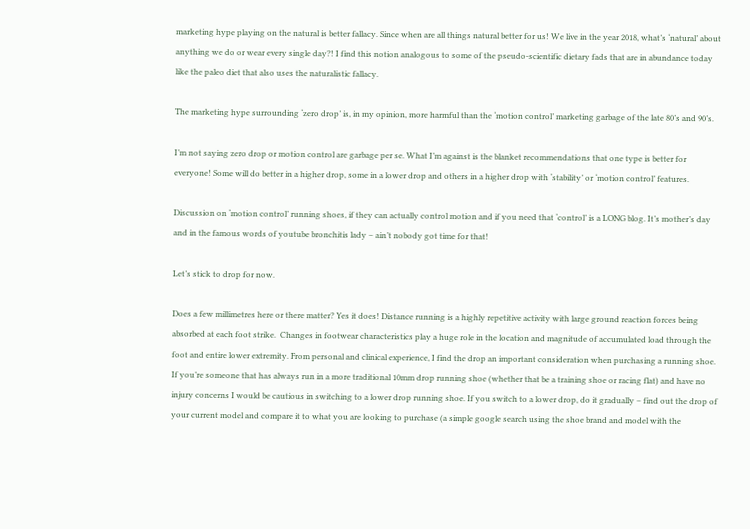marketing hype playing on the natural is better fallacy. Since when are all things natural better for us! We live in the year 2018, what’s ‘natural’ about anything we do or wear every single day?! I find this notion analogous to some of the pseudo-scientific dietary fads that are in abundance today like the paleo diet that also uses the naturalistic fallacy.

The marketing hype surrounding ‘zero drop’ is, in my opinion, more harmful than the ‘motion control’ marketing garbage of the late 80’s and 90’s.

I’m not saying zero drop or motion control are garbage per se. What I’m against is the blanket recommendations that one type is better for everyone! Some will do better in a higher drop, some in a lower drop and others in a higher drop with ‘stability’ or ‘motion control’ features.

Discussion on ‘motion control’ running shoes, if they can actually control motion and if you need that ‘control’ is a LONG blog. It’s mother’s day and in the famous words of youtube bronchitis lady – ain’t nobody got time for that!

Let’s stick to drop for now.

Does a few millimetres here or there matter? Yes it does! Distance running is a highly repetitive activity with large ground reaction forces being absorbed at each foot strike.  Changes in footwear characteristics play a huge role in the location and magnitude of accumulated load through the foot and entire lower extremity. From personal and clinical experience, I find the drop an important consideration when purchasing a running shoe. If you’re someone that has always run in a more traditional 10mm drop running shoe (whether that be a training shoe or racing flat) and have no injury concerns I would be cautious in switching to a lower drop running shoe. If you switch to a lower drop, do it gradually – find out the drop of your current model and compare it to what you are looking to purchase (a simple google search using the shoe brand and model with the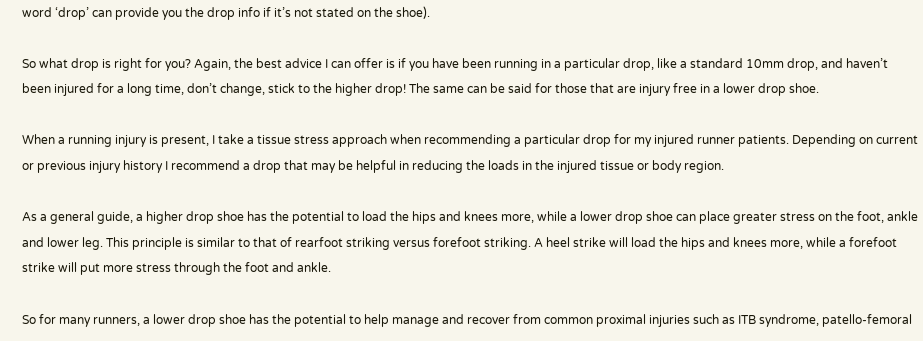word ‘drop’ can provide you the drop info if it’s not stated on the shoe).

So what drop is right for you? Again, the best advice I can offer is if you have been running in a particular drop, like a standard 10mm drop, and haven’t been injured for a long time, don’t change, stick to the higher drop! The same can be said for those that are injury free in a lower drop shoe.

When a running injury is present, I take a tissue stress approach when recommending a particular drop for my injured runner patients. Depending on current or previous injury history I recommend a drop that may be helpful in reducing the loads in the injured tissue or body region.

As a general guide, a higher drop shoe has the potential to load the hips and knees more, while a lower drop shoe can place greater stress on the foot, ankle and lower leg. This principle is similar to that of rearfoot striking versus forefoot striking. A heel strike will load the hips and knees more, while a forefoot strike will put more stress through the foot and ankle.

So for many runners, a lower drop shoe has the potential to help manage and recover from common proximal injuries such as ITB syndrome, patello-femoral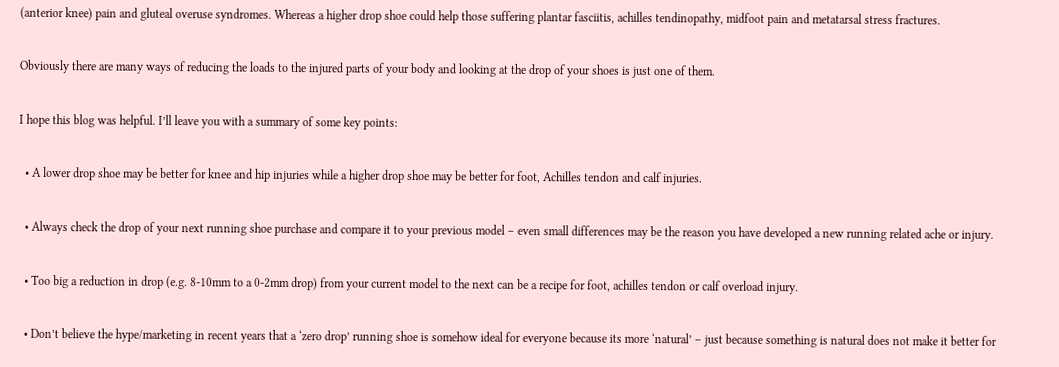(anterior knee) pain and gluteal overuse syndromes. Whereas a higher drop shoe could help those suffering plantar fasciitis, achilles tendinopathy, midfoot pain and metatarsal stress fractures.

Obviously there are many ways of reducing the loads to the injured parts of your body and looking at the drop of your shoes is just one of them.

I hope this blog was helpful. I’ll leave you with a summary of some key points:

  • A lower drop shoe may be better for knee and hip injuries while a higher drop shoe may be better for foot, Achilles tendon and calf injuries.

  • Always check the drop of your next running shoe purchase and compare it to your previous model – even small differences may be the reason you have developed a new running related ache or injury.

  • Too big a reduction in drop (e.g. 8-10mm to a 0-2mm drop) from your current model to the next can be a recipe for foot, achilles tendon or calf overload injury.

  • Don’t believe the hype/marketing in recent years that a ‘zero drop’ running shoe is somehow ideal for everyone because its more ‘natural’ – just because something is natural does not make it better for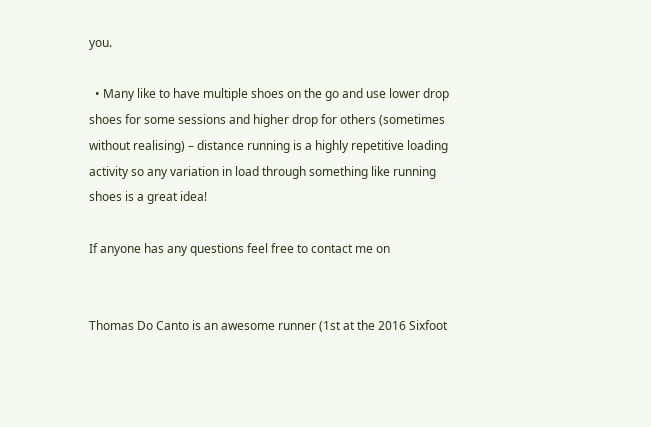you.

  • Many like to have multiple shoes on the go and use lower drop shoes for some sessions and higher drop for others (sometimes without realising) – distance running is a highly repetitive loading activity so any variation in load through something like running shoes is a great idea!

If anyone has any questions feel free to contact me on


Thomas Do Canto is an awesome runner (1st at the 2016 Sixfoot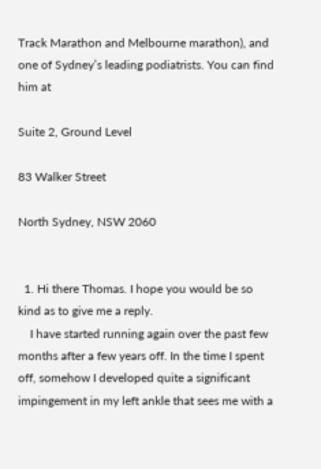Track Marathon and Melbourne marathon), and one of Sydney’s leading podiatrists. You can find him at

Suite 2, Ground Level

83 Walker Street

North Sydney, NSW 2060


  1. Hi there Thomas. I hope you would be so kind as to give me a reply.
    I have started running again over the past few months after a few years off. In the time I spent off, somehow I developed quite a significant impingement in my left ankle that sees me with a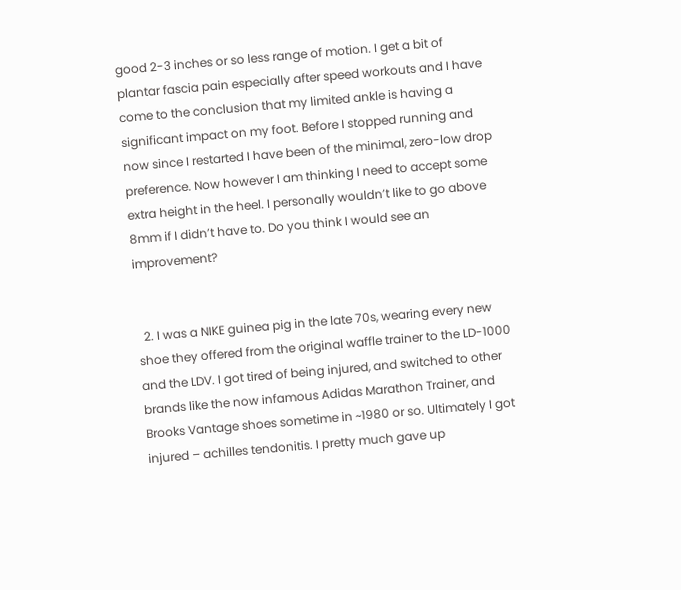good 2-3 inches or so less range of motion. I get a bit of plantar fascia pain especially after speed workouts and I have come to the conclusion that my limited ankle is having a significant impact on my foot. Before I stopped running and now since I restarted I have been of the minimal, zero-low drop preference. Now however I am thinking I need to accept some extra height in the heel. I personally wouldn’t like to go above 8mm if I didn’t have to. Do you think I would see an improvement?


  2. I was a NIKE guinea pig in the late 70s, wearing every new shoe they offered from the original waffle trainer to the LD-1000 and the LDV. I got tired of being injured, and switched to other brands like the now infamous Adidas Marathon Trainer, and Brooks Vantage shoes sometime in ~1980 or so. Ultimately I got injured – achilles tendonitis. I pretty much gave up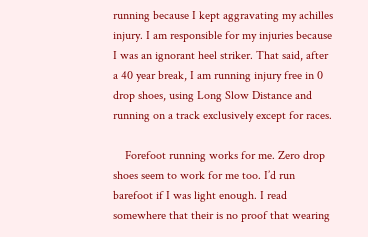running because I kept aggravating my achilles injury. I am responsible for my injuries because I was an ignorant heel striker. That said, after a 40 year break, I am running injury free in 0 drop shoes, using Long Slow Distance and running on a track exclusively except for races.

    Forefoot running works for me. Zero drop shoes seem to work for me too. I’d run barefoot if I was light enough. I read somewhere that their is no proof that wearing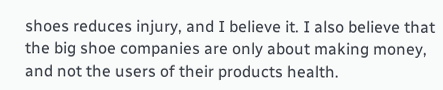shoes reduces injury, and I believe it. I also believe that the big shoe companies are only about making money, and not the users of their products health.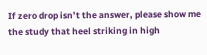If zero drop isn’t the answer, please show me the study that heel striking in high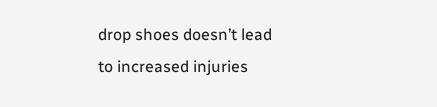drop shoes doesn’t lead to increased injuries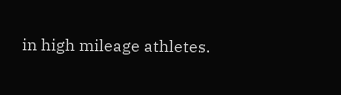in high mileage athletes.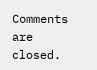Comments are closed.